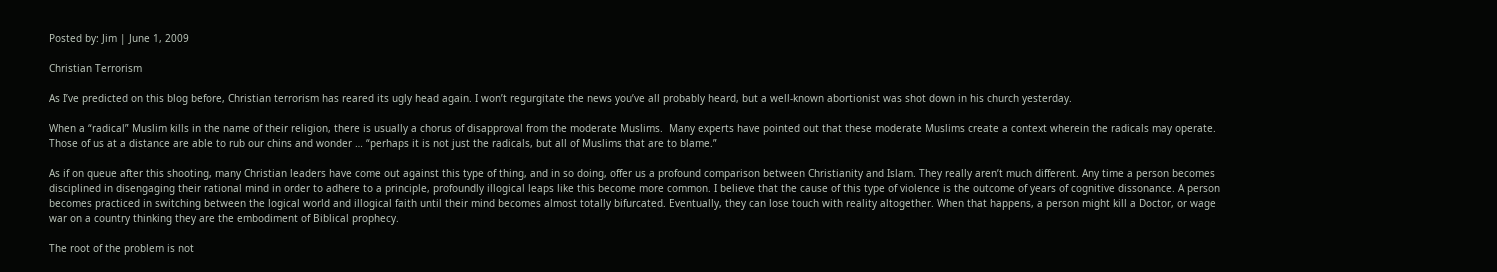Posted by: Jim | June 1, 2009

Christian Terrorism

As I’ve predicted on this blog before, Christian terrorism has reared its ugly head again. I won’t regurgitate the news you’ve all probably heard, but a well-known abortionist was shot down in his church yesterday.

When a “radical” Muslim kills in the name of their religion, there is usually a chorus of disapproval from the moderate Muslims.  Many experts have pointed out that these moderate Muslims create a context wherein the radicals may operate.  Those of us at a distance are able to rub our chins and wonder … “perhaps it is not just the radicals, but all of Muslims that are to blame.”

As if on queue after this shooting, many Christian leaders have come out against this type of thing, and in so doing, offer us a profound comparison between Christianity and Islam. They really aren’t much different. Any time a person becomes disciplined in disengaging their rational mind in order to adhere to a principle, profoundly illogical leaps like this become more common. I believe that the cause of this type of violence is the outcome of years of cognitive dissonance. A person becomes practiced in switching between the logical world and illogical faith until their mind becomes almost totally bifurcated. Eventually, they can lose touch with reality altogether. When that happens, a person might kill a Doctor, or wage war on a country thinking they are the embodiment of Biblical prophecy.

The root of the problem is not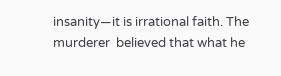insanity—it is irrational faith. The murderer  believed that what he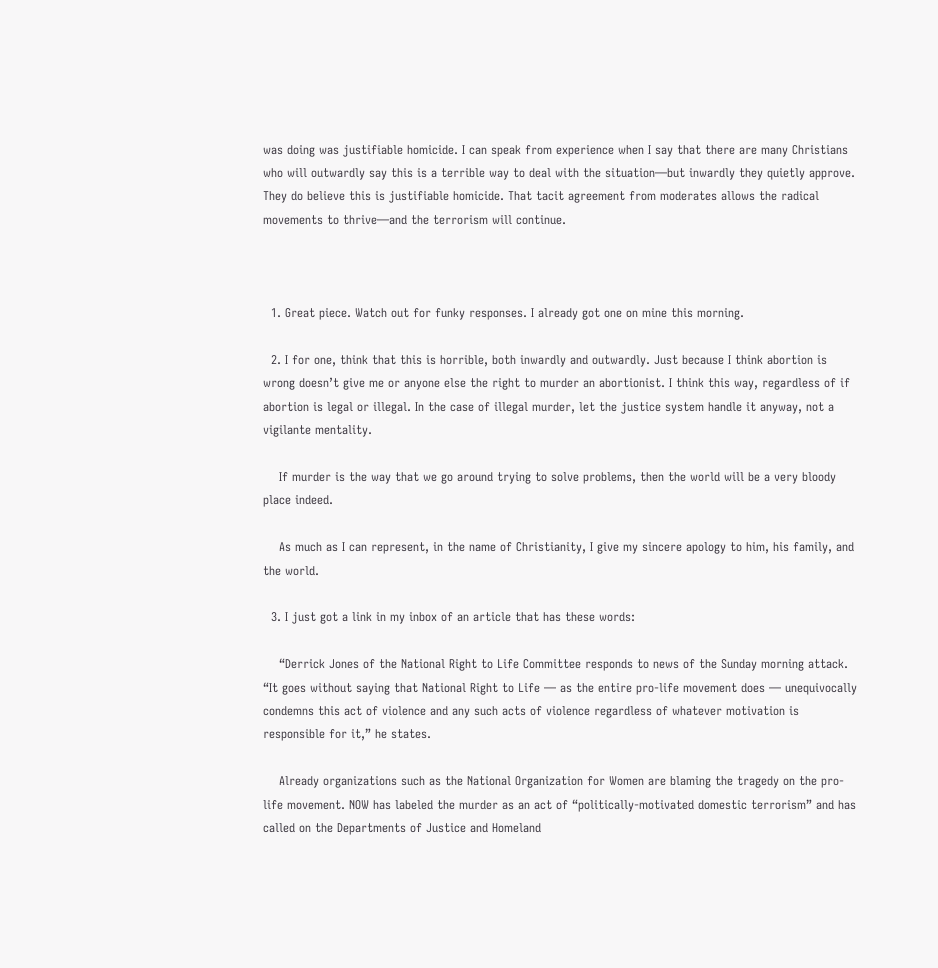was doing was justifiable homicide. I can speak from experience when I say that there are many Christians who will outwardly say this is a terrible way to deal with the situation—but inwardly they quietly approve. They do believe this is justifiable homicide. That tacit agreement from moderates allows the radical movements to thrive—and the terrorism will continue.



  1. Great piece. Watch out for funky responses. I already got one on mine this morning.

  2. I for one, think that this is horrible, both inwardly and outwardly. Just because I think abortion is wrong doesn’t give me or anyone else the right to murder an abortionist. I think this way, regardless of if abortion is legal or illegal. In the case of illegal murder, let the justice system handle it anyway, not a vigilante mentality.

    If murder is the way that we go around trying to solve problems, then the world will be a very bloody place indeed.

    As much as I can represent, in the name of Christianity, I give my sincere apology to him, his family, and the world.

  3. I just got a link in my inbox of an article that has these words:

    “Derrick Jones of the National Right to Life Committee responds to news of the Sunday morning attack. “It goes without saying that National Right to Life — as the entire pro-life movement does — unequivocally condemns this act of violence and any such acts of violence regardless of whatever motivation is responsible for it,” he states.

    Already organizations such as the National Organization for Women are blaming the tragedy on the pro-life movement. NOW has labeled the murder as an act of “politically-motivated domestic terrorism” and has called on the Departments of Justice and Homeland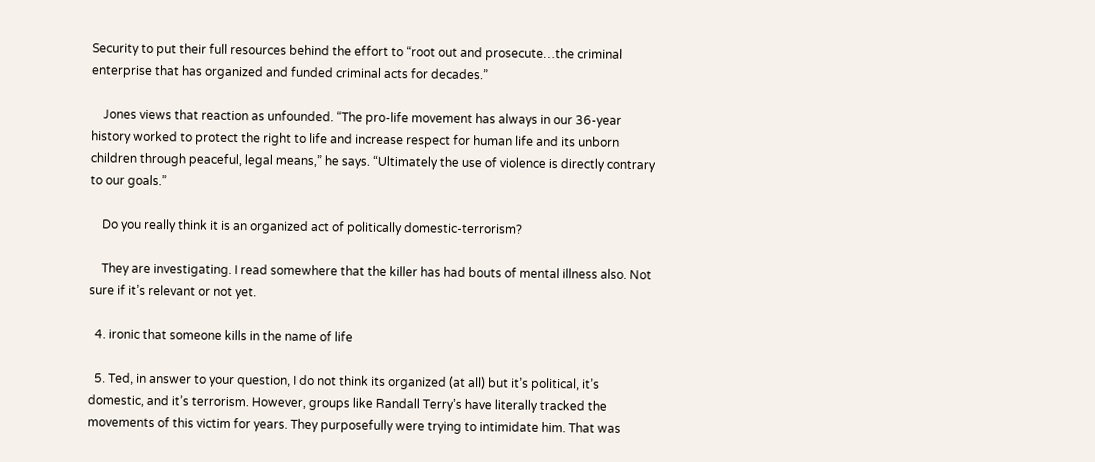Security to put their full resources behind the effort to “root out and prosecute…the criminal enterprise that has organized and funded criminal acts for decades.”

    Jones views that reaction as unfounded. “The pro-life movement has always in our 36-year history worked to protect the right to life and increase respect for human life and its unborn children through peaceful, legal means,” he says. “Ultimately the use of violence is directly contrary to our goals.”

    Do you really think it is an organized act of politically domestic-terrorism?

    They are investigating. I read somewhere that the killer has had bouts of mental illness also. Not sure if it’s relevant or not yet.

  4. ironic that someone kills in the name of life

  5. Ted, in answer to your question, I do not think its organized (at all) but it’s political, it’s domestic, and it’s terrorism. However, groups like Randall Terry’s have literally tracked the movements of this victim for years. They purposefully were trying to intimidate him. That was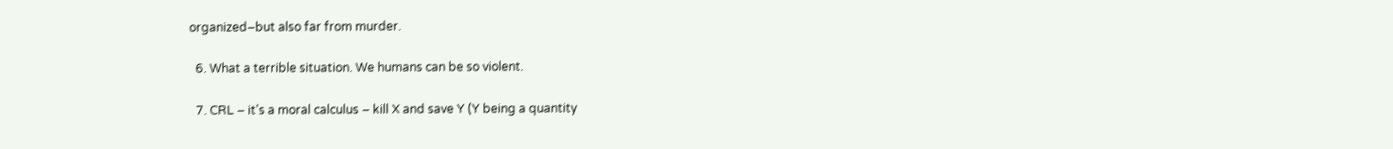organized–but also far from murder.

  6. What a terrible situation. We humans can be so violent.

  7. CRL – it’s a moral calculus – kill X and save Y (Y being a quantity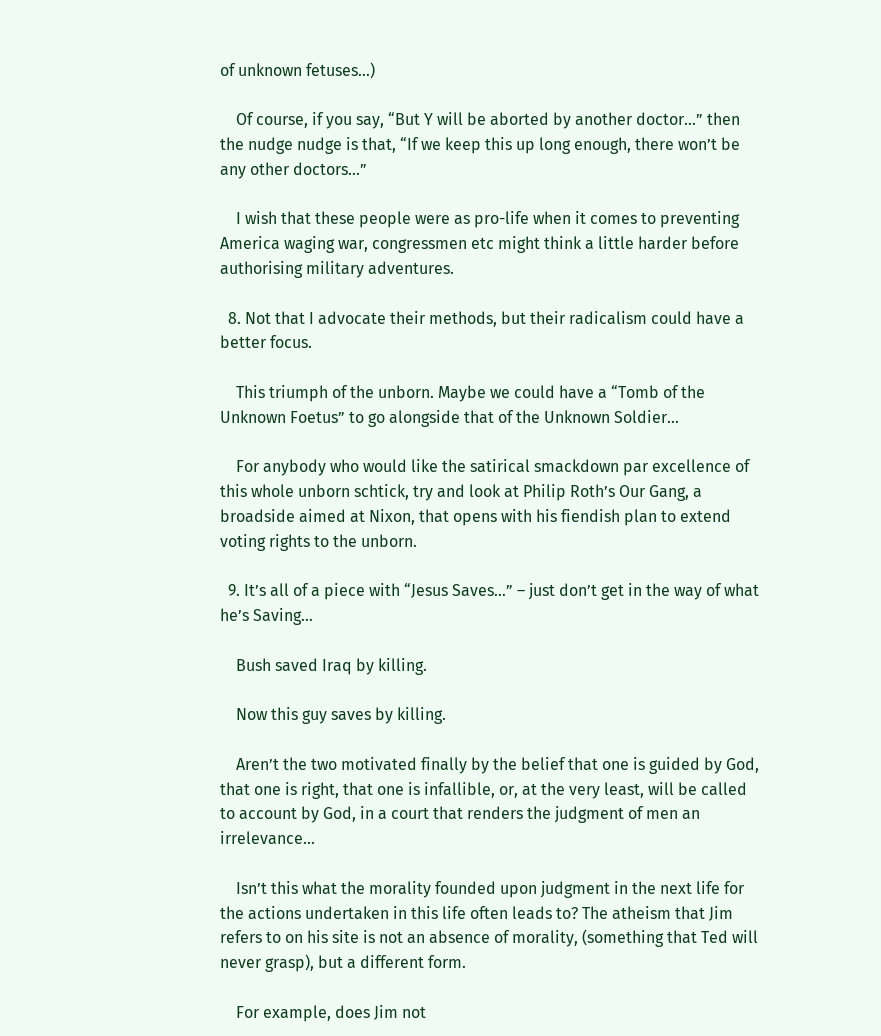of unknown fetuses…)

    Of course, if you say, “But Y will be aborted by another doctor…” then the nudge nudge is that, “If we keep this up long enough, there won’t be any other doctors…”

    I wish that these people were as pro-life when it comes to preventing America waging war, congressmen etc might think a little harder before authorising military adventures.

  8. Not that I advocate their methods, but their radicalism could have a better focus.

    This triumph of the unborn. Maybe we could have a “Tomb of the Unknown Foetus” to go alongside that of the Unknown Soldier…

    For anybody who would like the satirical smackdown par excellence of this whole unborn schtick, try and look at Philip Roth’s Our Gang, a broadside aimed at Nixon, that opens with his fiendish plan to extend voting rights to the unborn.

  9. It’s all of a piece with “Jesus Saves…” – just don’t get in the way of what he’s Saving…

    Bush saved Iraq by killing.

    Now this guy saves by killing.

    Aren’t the two motivated finally by the belief that one is guided by God, that one is right, that one is infallible, or, at the very least, will be called to account by God, in a court that renders the judgment of men an irrelevance…

    Isn’t this what the morality founded upon judgment in the next life for the actions undertaken in this life often leads to? The atheism that Jim refers to on his site is not an absence of morality, (something that Ted will never grasp), but a different form.

    For example, does Jim not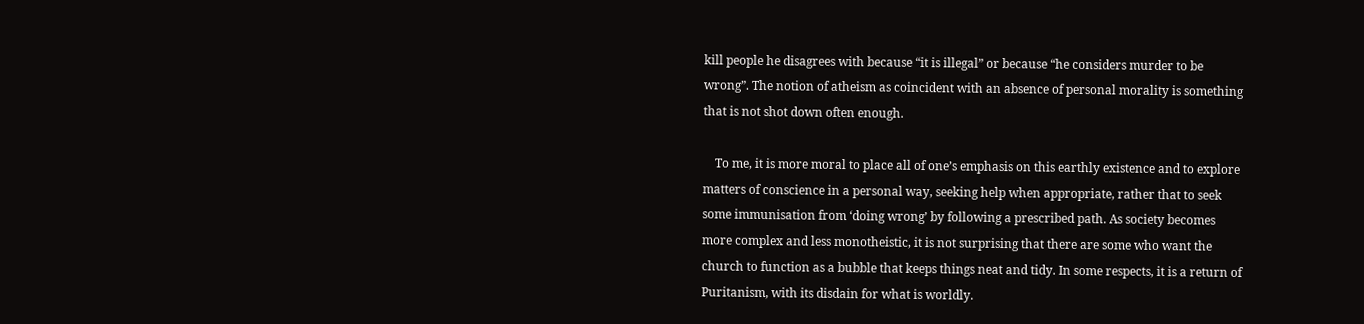kill people he disagrees with because “it is illegal” or because “he considers murder to be wrong”. The notion of atheism as coincident with an absence of personal morality is something that is not shot down often enough.

    To me, it is more moral to place all of one’s emphasis on this earthly existence and to explore matters of conscience in a personal way, seeking help when appropriate, rather that to seek some immunisation from ‘doing wrong’ by following a prescribed path. As society becomes more complex and less monotheistic, it is not surprising that there are some who want the church to function as a bubble that keeps things neat and tidy. In some respects, it is a return of Puritanism, with its disdain for what is worldly.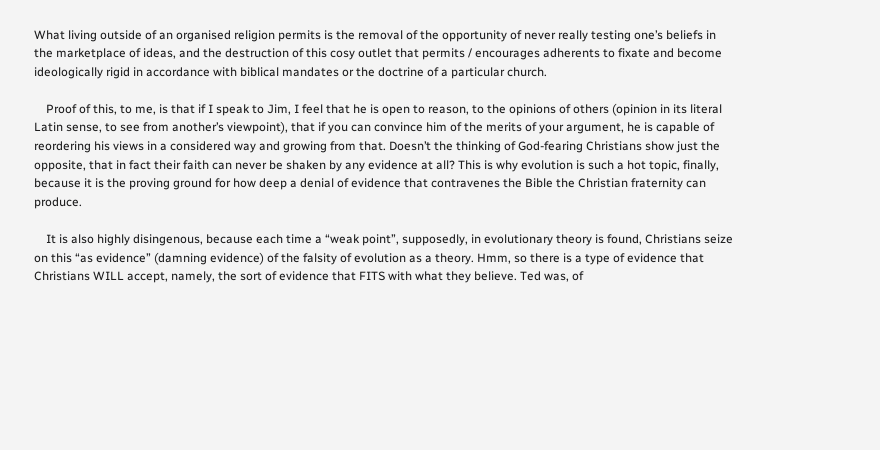What living outside of an organised religion permits is the removal of the opportunity of never really testing one’s beliefs in the marketplace of ideas, and the destruction of this cosy outlet that permits / encourages adherents to fixate and become ideologically rigid in accordance with biblical mandates or the doctrine of a particular church.

    Proof of this, to me, is that if I speak to Jim, I feel that he is open to reason, to the opinions of others (opinion in its literal Latin sense, to see from another’s viewpoint), that if you can convince him of the merits of your argument, he is capable of reordering his views in a considered way and growing from that. Doesn’t the thinking of God-fearing Christians show just the opposite, that in fact their faith can never be shaken by any evidence at all? This is why evolution is such a hot topic, finally, because it is the proving ground for how deep a denial of evidence that contravenes the Bible the Christian fraternity can produce.

    It is also highly disingenous, because each time a “weak point”, supposedly, in evolutionary theory is found, Christians seize on this “as evidence” (damning evidence) of the falsity of evolution as a theory. Hmm, so there is a type of evidence that Christians WILL accept, namely, the sort of evidence that FITS with what they believe. Ted was, of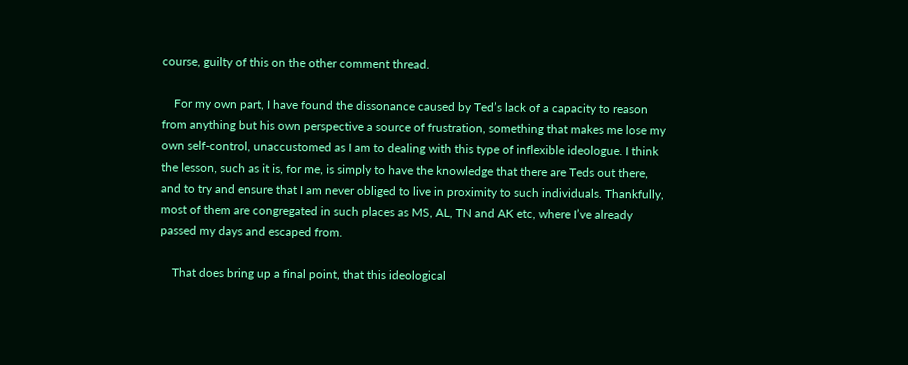course, guilty of this on the other comment thread.

    For my own part, I have found the dissonance caused by Ted’s lack of a capacity to reason from anything but his own perspective a source of frustration, something that makes me lose my own self-control, unaccustomed as I am to dealing with this type of inflexible ideologue. I think the lesson, such as it is, for me, is simply to have the knowledge that there are Teds out there, and to try and ensure that I am never obliged to live in proximity to such individuals. Thankfully, most of them are congregated in such places as MS, AL, TN and AK etc, where I’ve already passed my days and escaped from.

    That does bring up a final point, that this ideological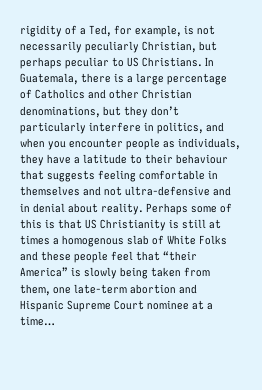rigidity of a Ted, for example, is not necessarily peculiarly Christian, but perhaps peculiar to US Christians. In Guatemala, there is a large percentage of Catholics and other Christian denominations, but they don’t particularly interfere in politics, and when you encounter people as individuals, they have a latitude to their behaviour that suggests feeling comfortable in themselves and not ultra-defensive and in denial about reality. Perhaps some of this is that US Christianity is still at times a homogenous slab of White Folks and these people feel that “their America” is slowly being taken from them, one late-term abortion and Hispanic Supreme Court nominee at a time…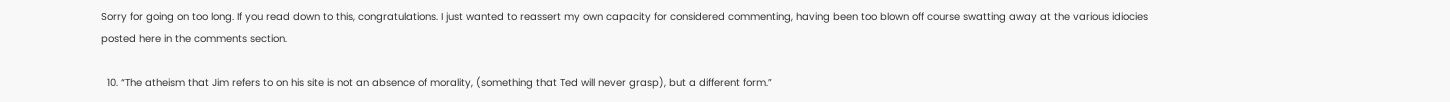Sorry for going on too long. If you read down to this, congratulations. I just wanted to reassert my own capacity for considered commenting, having been too blown off course swatting away at the various idiocies posted here in the comments section.

  10. “The atheism that Jim refers to on his site is not an absence of morality, (something that Ted will never grasp), but a different form.”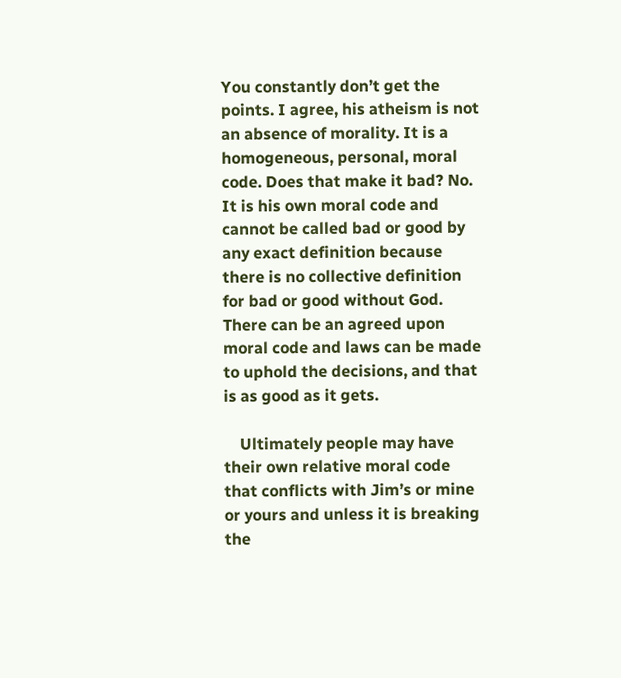You constantly don’t get the points. I agree, his atheism is not an absence of morality. It is a homogeneous, personal, moral code. Does that make it bad? No. It is his own moral code and cannot be called bad or good by any exact definition because there is no collective definition for bad or good without God. There can be an agreed upon moral code and laws can be made to uphold the decisions, and that is as good as it gets.

    Ultimately people may have their own relative moral code that conflicts with Jim’s or mine or yours and unless it is breaking the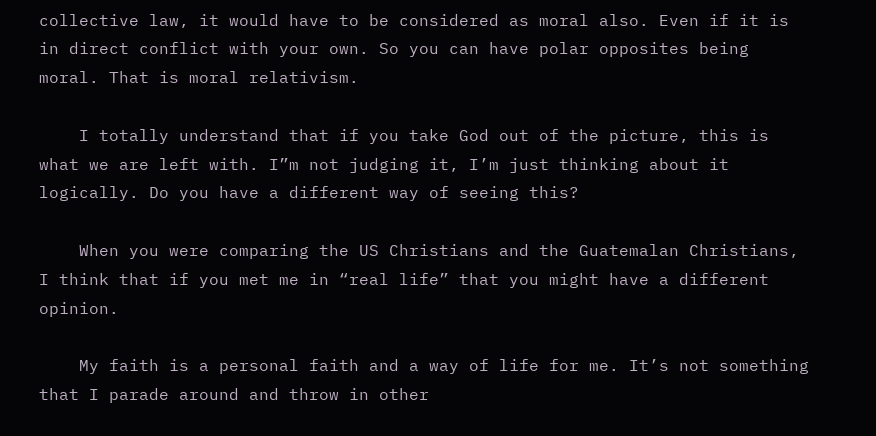collective law, it would have to be considered as moral also. Even if it is in direct conflict with your own. So you can have polar opposites being moral. That is moral relativism.

    I totally understand that if you take God out of the picture, this is what we are left with. I”m not judging it, I’m just thinking about it logically. Do you have a different way of seeing this?

    When you were comparing the US Christians and the Guatemalan Christians, I think that if you met me in “real life” that you might have a different opinion.

    My faith is a personal faith and a way of life for me. It’s not something that I parade around and throw in other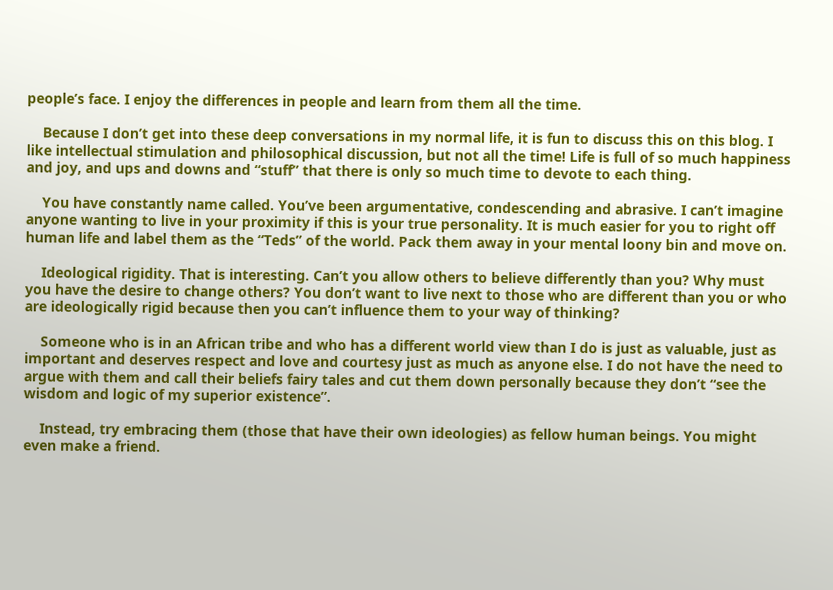people’s face. I enjoy the differences in people and learn from them all the time.

    Because I don’t get into these deep conversations in my normal life, it is fun to discuss this on this blog. I like intellectual stimulation and philosophical discussion, but not all the time! Life is full of so much happiness and joy, and ups and downs and “stuff” that there is only so much time to devote to each thing.

    You have constantly name called. You’ve been argumentative, condescending and abrasive. I can’t imagine anyone wanting to live in your proximity if this is your true personality. It is much easier for you to right off human life and label them as the “Teds” of the world. Pack them away in your mental loony bin and move on.

    Ideological rigidity. That is interesting. Can’t you allow others to believe differently than you? Why must you have the desire to change others? You don’t want to live next to those who are different than you or who are ideologically rigid because then you can’t influence them to your way of thinking?

    Someone who is in an African tribe and who has a different world view than I do is just as valuable, just as important and deserves respect and love and courtesy just as much as anyone else. I do not have the need to argue with them and call their beliefs fairy tales and cut them down personally because they don’t “see the wisdom and logic of my superior existence”.

    Instead, try embracing them (those that have their own ideologies) as fellow human beings. You might even make a friend.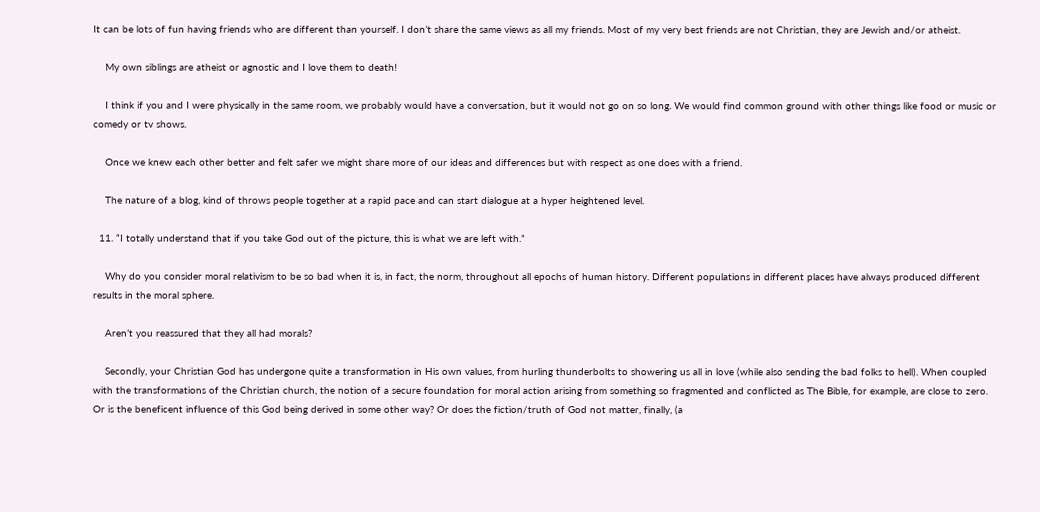It can be lots of fun having friends who are different than yourself. I don’t share the same views as all my friends. Most of my very best friends are not Christian, they are Jewish and/or atheist.

    My own siblings are atheist or agnostic and I love them to death!

    I think if you and I were physically in the same room, we probably would have a conversation, but it would not go on so long. We would find common ground with other things like food or music or comedy or tv shows.

    Once we knew each other better and felt safer we might share more of our ideas and differences but with respect as one does with a friend.

    The nature of a blog, kind of throws people together at a rapid pace and can start dialogue at a hyper heightened level.

  11. “I totally understand that if you take God out of the picture, this is what we are left with.”

    Why do you consider moral relativism to be so bad when it is, in fact, the norm, throughout all epochs of human history. Different populations in different places have always produced different results in the moral sphere.

    Aren’t you reassured that they all had morals?

    Secondly, your Christian God has undergone quite a transformation in His own values, from hurling thunderbolts to showering us all in love (while also sending the bad folks to hell). When coupled with the transformations of the Christian church, the notion of a secure foundation for moral action arising from something so fragmented and conflicted as The Bible, for example, are close to zero. Or is the beneficent influence of this God being derived in some other way? Or does the fiction/truth of God not matter, finally, (a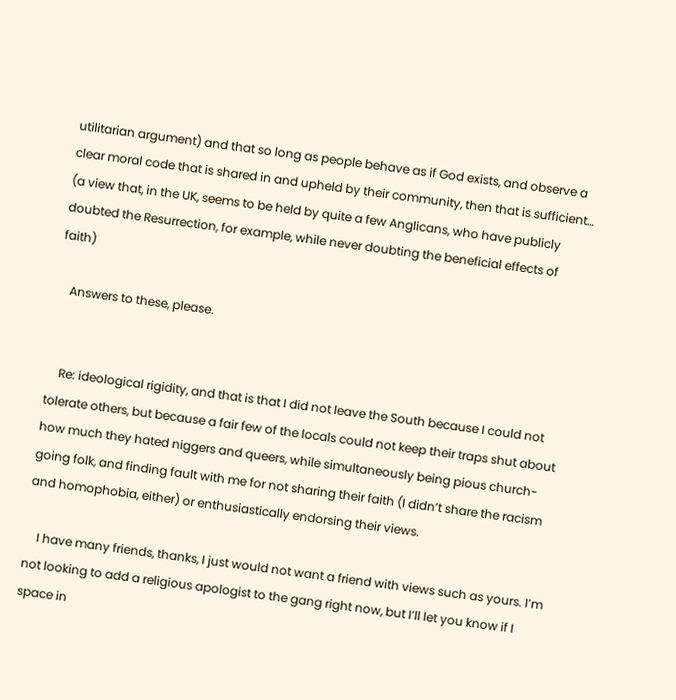utilitarian argument) and that so long as people behave as if God exists, and observe a clear moral code that is shared in and upheld by their community, then that is sufficient… (a view that, in the UK, seems to be held by quite a few Anglicans, who have publicly doubted the Resurrection, for example, while never doubting the beneficial effects of faith)

    Answers to these, please.


    Re: ideological rigidity, and that is that I did not leave the South because I could not tolerate others, but because a fair few of the locals could not keep their traps shut about how much they hated niggers and queers, while simultaneously being pious church-going folk, and finding fault with me for not sharing their faith (I didn’t share the racism and homophobia, either) or enthusiastically endorsing their views.

    I have many friends, thanks, I just would not want a friend with views such as yours. I’m not looking to add a religious apologist to the gang right now, but I’ll let you know if I space in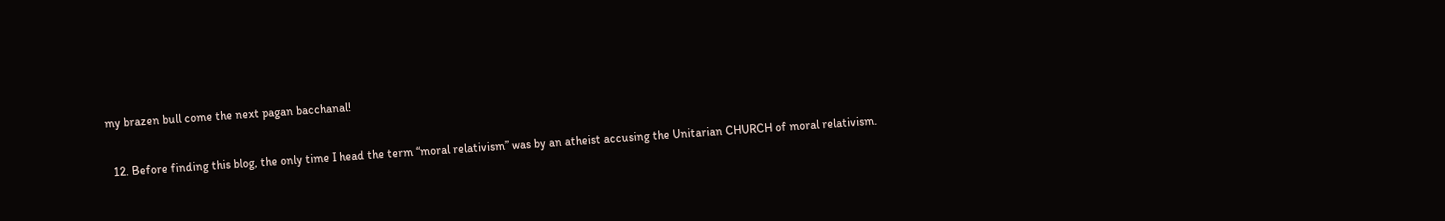my brazen bull come the next pagan bacchanal!

  12. Before finding this blog, the only time I head the term “moral relativism” was by an atheist accusing the Unitarian CHURCH of moral relativism.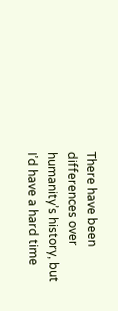There have been differences over humanity’s history, but I’d have a hard time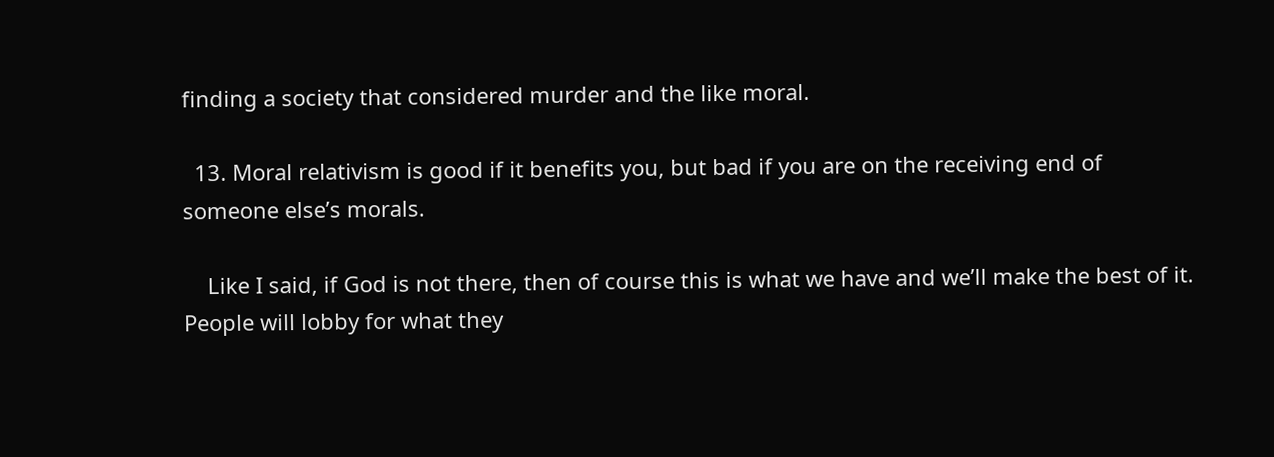finding a society that considered murder and the like moral.

  13. Moral relativism is good if it benefits you, but bad if you are on the receiving end of someone else’s morals.

    Like I said, if God is not there, then of course this is what we have and we’ll make the best of it. People will lobby for what they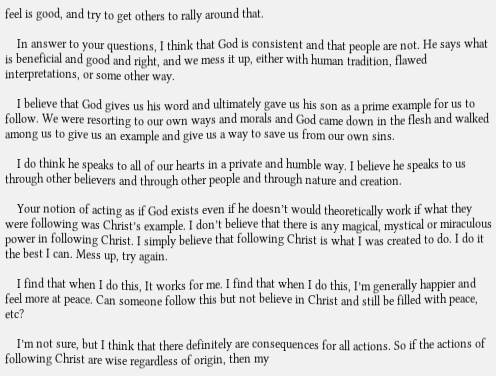feel is good, and try to get others to rally around that.

    In answer to your questions, I think that God is consistent and that people are not. He says what is beneficial and good and right, and we mess it up, either with human tradition, flawed interpretations, or some other way.

    I believe that God gives us his word and ultimately gave us his son as a prime example for us to follow. We were resorting to our own ways and morals and God came down in the flesh and walked among us to give us an example and give us a way to save us from our own sins.

    I do think he speaks to all of our hearts in a private and humble way. I believe he speaks to us through other believers and through other people and through nature and creation.

    Your notion of acting as if God exists even if he doesn’t would theoretically work if what they were following was Christ’s example. I don’t believe that there is any magical, mystical or miraculous power in following Christ. I simply believe that following Christ is what I was created to do. I do it the best I can. Mess up, try again.

    I find that when I do this, It works for me. I find that when I do this, I’m generally happier and feel more at peace. Can someone follow this but not believe in Christ and still be filled with peace, etc?

    I’m not sure, but I think that there definitely are consequences for all actions. So if the actions of following Christ are wise regardless of origin, then my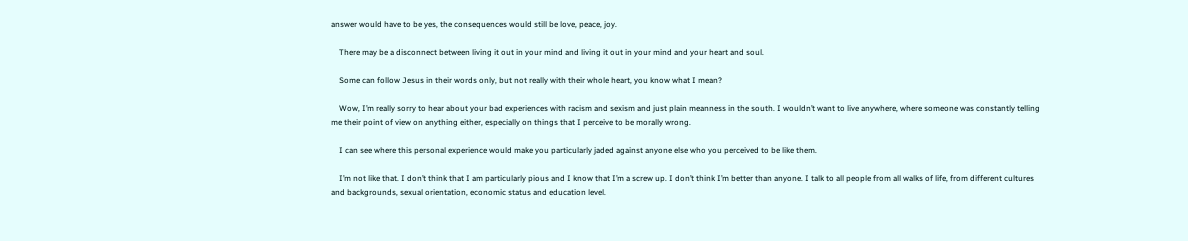answer would have to be yes, the consequences would still be love, peace, joy.

    There may be a disconnect between living it out in your mind and living it out in your mind and your heart and soul.

    Some can follow Jesus in their words only, but not really with their whole heart, you know what I mean?

    Wow, I’m really sorry to hear about your bad experiences with racism and sexism and just plain meanness in the south. I wouldn’t want to live anywhere, where someone was constantly telling me their point of view on anything either, especially on things that I perceive to be morally wrong.

    I can see where this personal experience would make you particularly jaded against anyone else who you perceived to be like them.

    I’m not like that. I don’t think that I am particularly pious and I know that I’m a screw up. I don’t think I’m better than anyone. I talk to all people from all walks of life, from different cultures and backgrounds, sexual orientation, economic status and education level.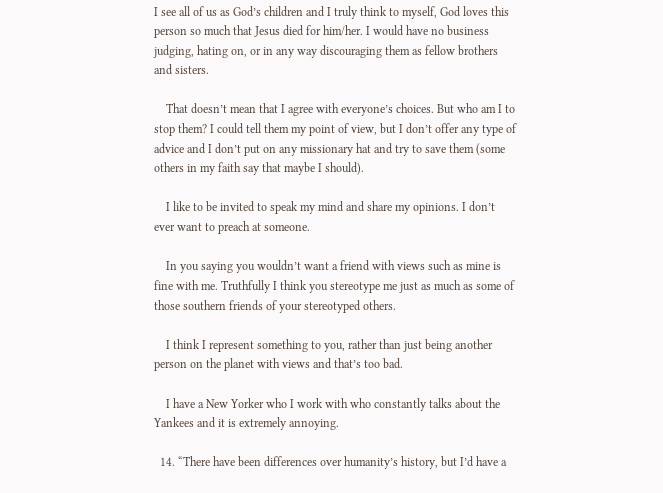I see all of us as God’s children and I truly think to myself, God loves this person so much that Jesus died for him/her. I would have no business judging, hating on, or in any way discouraging them as fellow brothers and sisters.

    That doesn’t mean that I agree with everyone’s choices. But who am I to stop them? I could tell them my point of view, but I don’t offer any type of advice and I don’t put on any missionary hat and try to save them (some others in my faith say that maybe I should).

    I like to be invited to speak my mind and share my opinions. I don’t ever want to preach at someone.

    In you saying you wouldn’t want a friend with views such as mine is fine with me. Truthfully I think you stereotype me just as much as some of those southern friends of your stereotyped others.

    I think I represent something to you, rather than just being another person on the planet with views and that’s too bad.

    I have a New Yorker who I work with who constantly talks about the Yankees and it is extremely annoying.

  14. “There have been differences over humanity’s history, but I’d have a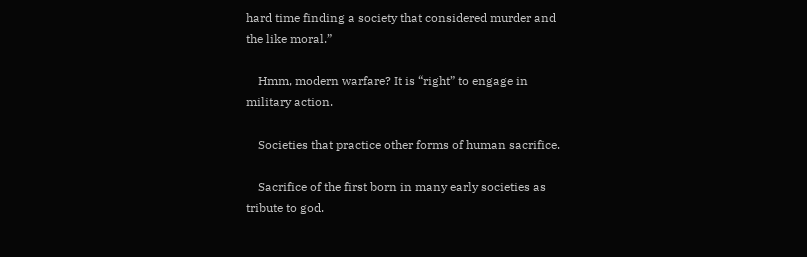hard time finding a society that considered murder and the like moral.”

    Hmm, modern warfare? It is “right” to engage in military action.

    Societies that practice other forms of human sacrifice.

    Sacrifice of the first born in many early societies as tribute to god.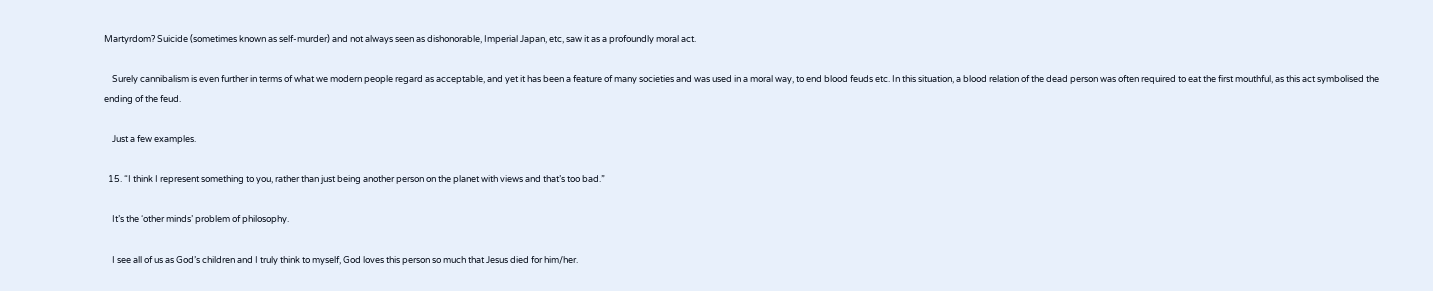Martyrdom? Suicide (sometimes known as self-murder) and not always seen as dishonorable, Imperial Japan, etc, saw it as a profoundly moral act.

    Surely cannibalism is even further in terms of what we modern people regard as acceptable, and yet it has been a feature of many societies and was used in a moral way, to end blood feuds etc. In this situation, a blood relation of the dead person was often required to eat the first mouthful, as this act symbolised the ending of the feud.

    Just a few examples.

  15. “I think I represent something to you, rather than just being another person on the planet with views and that’s too bad.”

    It’s the ‘other minds’ problem of philosophy.

    I see all of us as God’s children and I truly think to myself, God loves this person so much that Jesus died for him/her.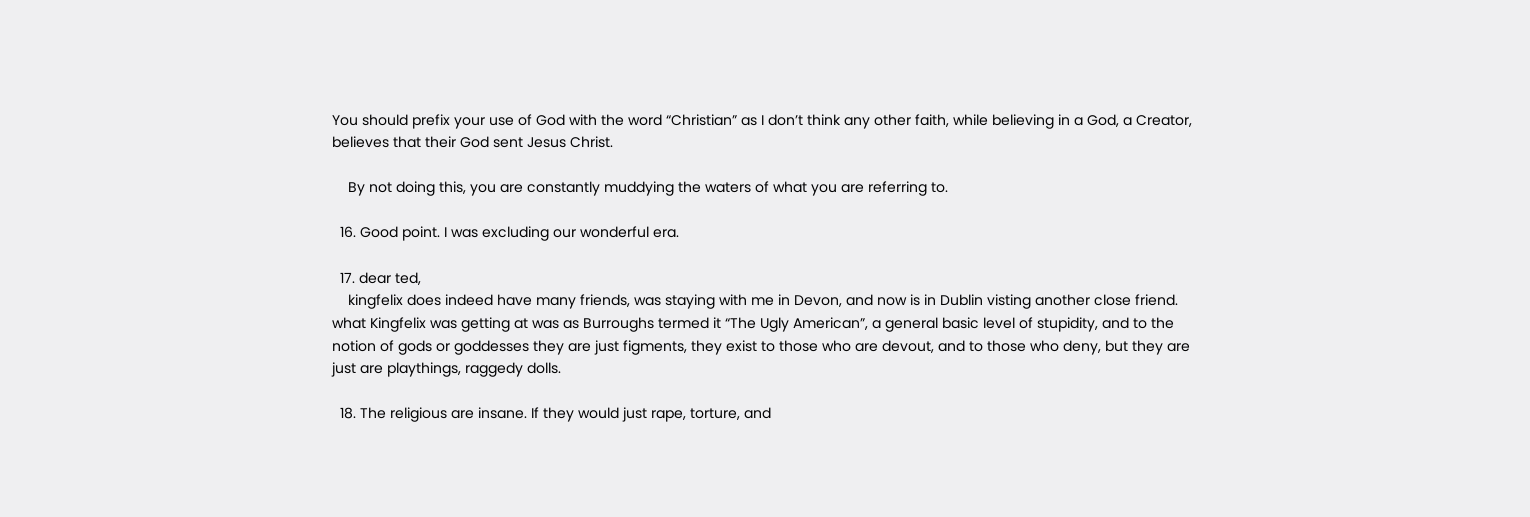You should prefix your use of God with the word “Christian” as I don’t think any other faith, while believing in a God, a Creator, believes that their God sent Jesus Christ.

    By not doing this, you are constantly muddying the waters of what you are referring to.

  16. Good point. I was excluding our wonderful era.

  17. dear ted,
    kingfelix does indeed have many friends, was staying with me in Devon, and now is in Dublin visting another close friend. what Kingfelix was getting at was as Burroughs termed it “The Ugly American”, a general basic level of stupidity, and to the notion of gods or goddesses they are just figments, they exist to those who are devout, and to those who deny, but they are just are playthings, raggedy dolls.

  18. The religious are insane. If they would just rape, torture, and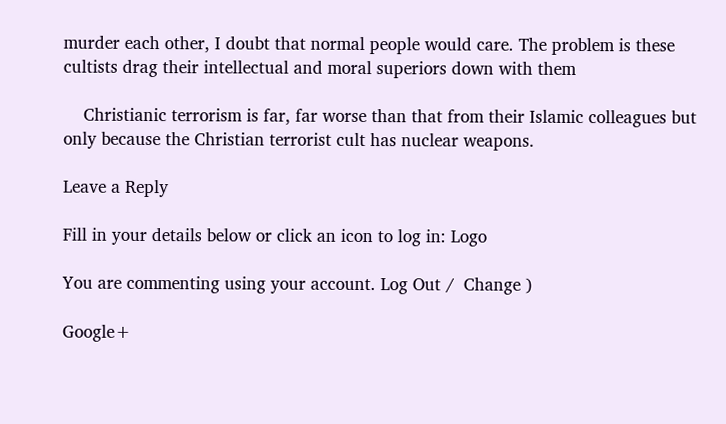murder each other, I doubt that normal people would care. The problem is these cultists drag their intellectual and moral superiors down with them

    Christianic terrorism is far, far worse than that from their Islamic colleagues but only because the Christian terrorist cult has nuclear weapons.

Leave a Reply

Fill in your details below or click an icon to log in: Logo

You are commenting using your account. Log Out /  Change )

Google+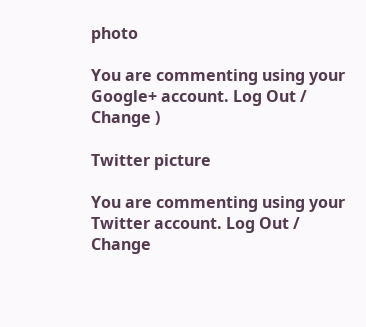photo

You are commenting using your Google+ account. Log Out /  Change )

Twitter picture

You are commenting using your Twitter account. Log Out /  Change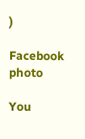)

Facebook photo

You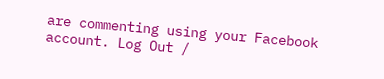are commenting using your Facebook account. Log Out /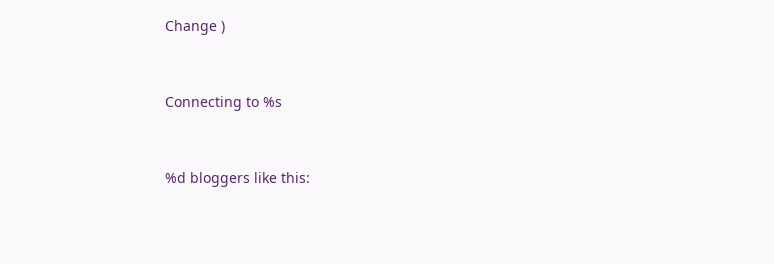Change )


Connecting to %s


%d bloggers like this: